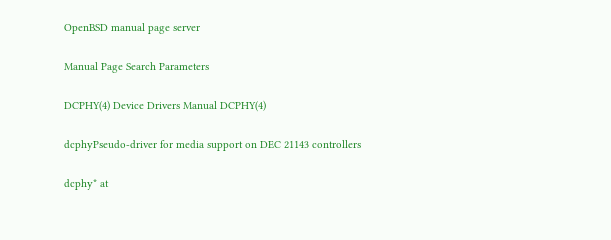OpenBSD manual page server

Manual Page Search Parameters

DCPHY(4) Device Drivers Manual DCPHY(4)

dcphyPseudo-driver for media support on DEC 21143 controllers

dcphy* at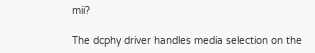mii?

The dcphy driver handles media selection on the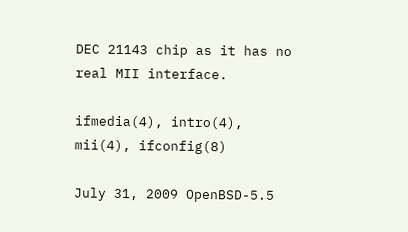DEC 21143 chip as it has no real MII interface.

ifmedia(4), intro(4), mii(4), ifconfig(8)

July 31, 2009 OpenBSD-5.5